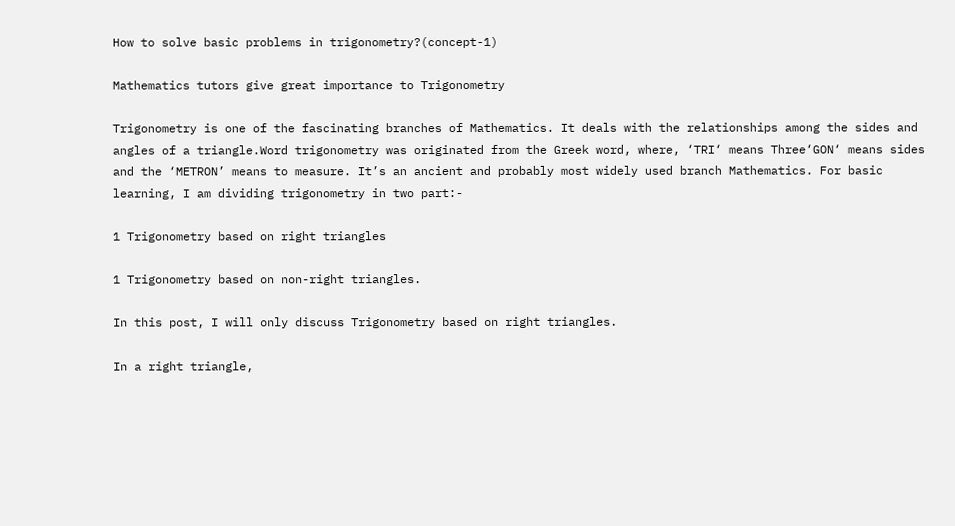How to solve basic problems in trigonometry?(concept-1)

Mathematics tutors give great importance to Trigonometry

Trigonometry is one of the fascinating branches of Mathematics. It deals with the relationships among the sides and angles of a triangle.Word trigonometry was originated from the Greek word, where, ‘TRI‘ means Three‘GON‘ means sides and the ‘METRON’ means to measure. It’s an ancient and probably most widely used branch Mathematics. For basic learning, I am dividing trigonometry in two part:-

1 Trigonometry based on right triangles

1 Trigonometry based on non-right triangles.

In this post, I will only discuss Trigonometry based on right triangles.

In a right triangle,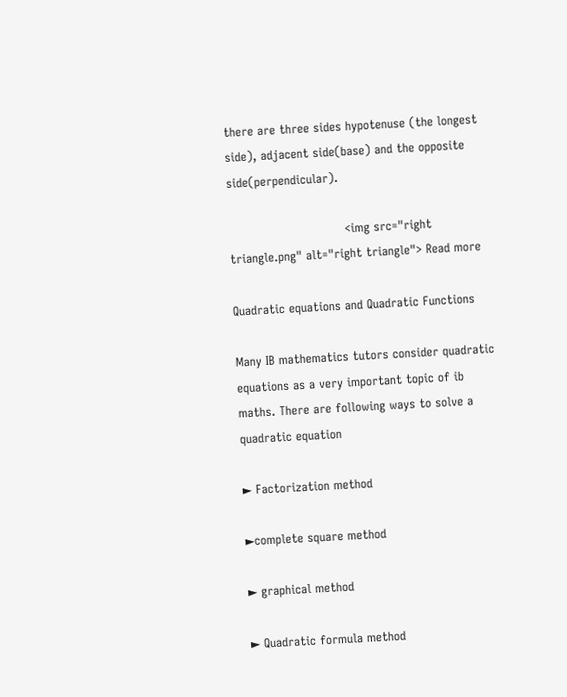there are three sides hypotenuse (the longest side), adjacent side(base) and the opposite side(perpendicular).

                             <img src="right triangle.png" alt="right triangle"> Read more

Quadratic equations and Quadratic Functions

Many IB mathematics tutors consider quadratic equations as a very important topic of ib maths. There are following ways to solve a quadratic equation

► Factorization method

►complete square method

► graphical method

► Quadratic formula method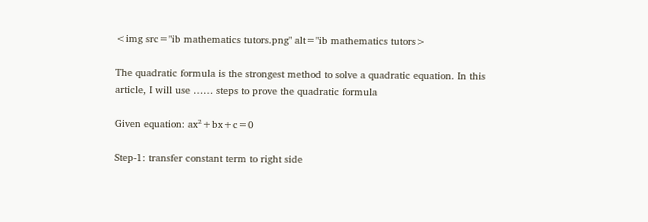<img src="ib mathematics tutors.png" alt="ib mathematics tutors>

The quadratic formula is the strongest method to solve a quadratic equation. In this article, I will use …… steps to prove the quadratic formula

Given equation: ax²+bx+c=0

Step-1: transfer constant term to right side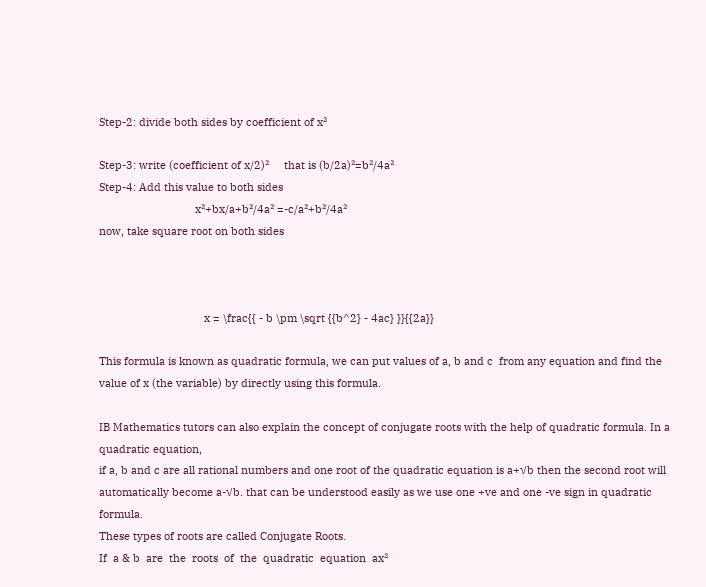Step-2: divide both sides by coefficient of x²

Step-3: write (coefficient of x/2)²     that is (b/2a)²=b²/4a²
Step-4: Add this value to both sides
                                x²+bx/a+b²/4a² =-c/a²+b²/4a²
now, take square root on both sides



                                   x = \frac{{ - b \pm \sqrt {{b^2} - 4ac} }}{{2a}}

This formula is known as quadratic formula, we can put values of a, b and c  from any equation and find the value of x (the variable) by directly using this formula.

IB Mathematics tutors can also explain the concept of conjugate roots with the help of quadratic formula. In a quadratic equation,
if a, b and c are all rational numbers and one root of the quadratic equation is a+√b then the second root will automatically become a-√b. that can be understood easily as we use one +ve and one -ve sign in quadratic formula.
These types of roots are called Conjugate Roots.
If  a & b  are  the  roots  of  the  quadratic  equation  ax²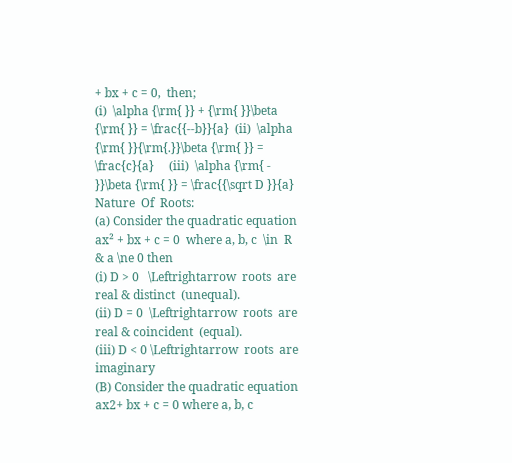+ bx + c = 0,  then;
(i)  \alpha {\rm{ }} + {\rm{ }}\beta {\rm{ }} = \frac{{--b}}{a}  (ii)  \alpha {\rm{ }}{\rm{.}}\beta {\rm{ }} = \frac{c}{a}     (iii)  \alpha {\rm{ - }}\beta {\rm{ }} = \frac{{\sqrt D }}{a}
Nature  Of  Roots:
(a) Consider the quadratic equation ax² + bx + c = 0  where a, b, c  \in  R & a \ne 0 then
(i) D > 0   \Leftrightarrow  roots  are  real & distinct  (unequal).
(ii) D = 0  \Leftrightarrow  roots  are  real & coincident  (equal).
(iii) D < 0 \Leftrightarrow  roots  are  imaginary
(B) Consider the quadratic equation ax2+ bx + c = 0 where a, b, c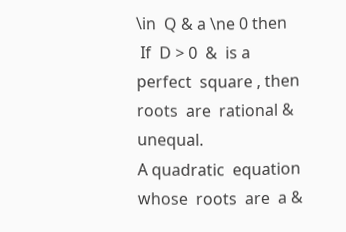\in  Q & a \ne 0 then
 If  D > 0  &  is a perfect  square , then  roots  are  rational & unequal.
A quadratic  equation  whose  roots  are  a &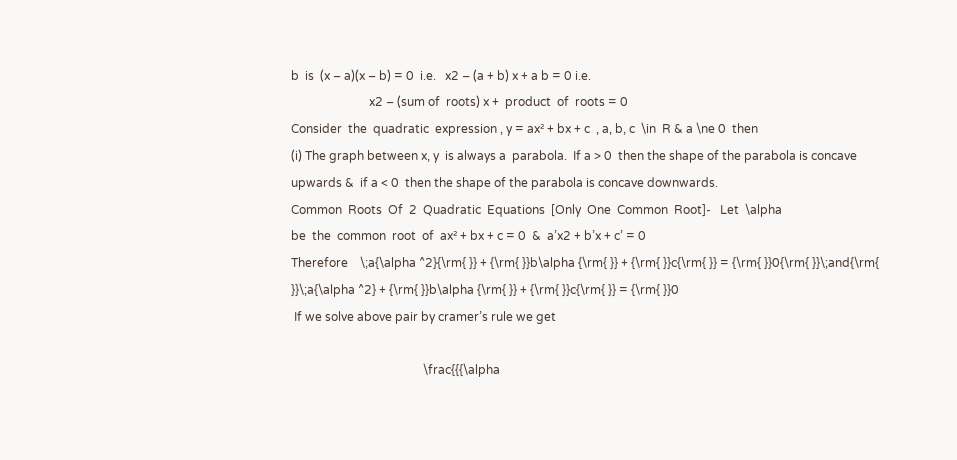b  is  (x – a)(x – b) = 0  i.e.   x2 – (a + b) x + a b = 0 i.e.
                          x2 – (sum of  roots) x +  product  of  roots = 0
Consider  the  quadratic  expression , y = ax² + bx + c  , a, b, c  \in  R & a \ne 0  then
(i) The graph between x, y  is always a  parabola.  If a > 0  then the shape of the parabola is concave upwards &  if a < 0  then the shape of the parabola is concave downwards.
Common  Roots  Of  2  Quadratic  Equations  [Only  One  Common  Root]-   Let  \alpha
be  the  common  root  of  ax² + bx + c = 0  &  a’x2 + b’x + c’ = 0
Therefore    \;a{\alpha ^2}{\rm{ }} + {\rm{ }}b\alpha {\rm{ }} + {\rm{ }}c{\rm{ }} = {\rm{ }}0{\rm{ }}\;and{\rm{ }}\;a{\alpha ^2} + {\rm{ }}b\alpha {\rm{ }} + {\rm{ }}c{\rm{ }} = {\rm{ }}0
 If we solve above pair by cramer’s rule we get

                                            \frac{{{\alpha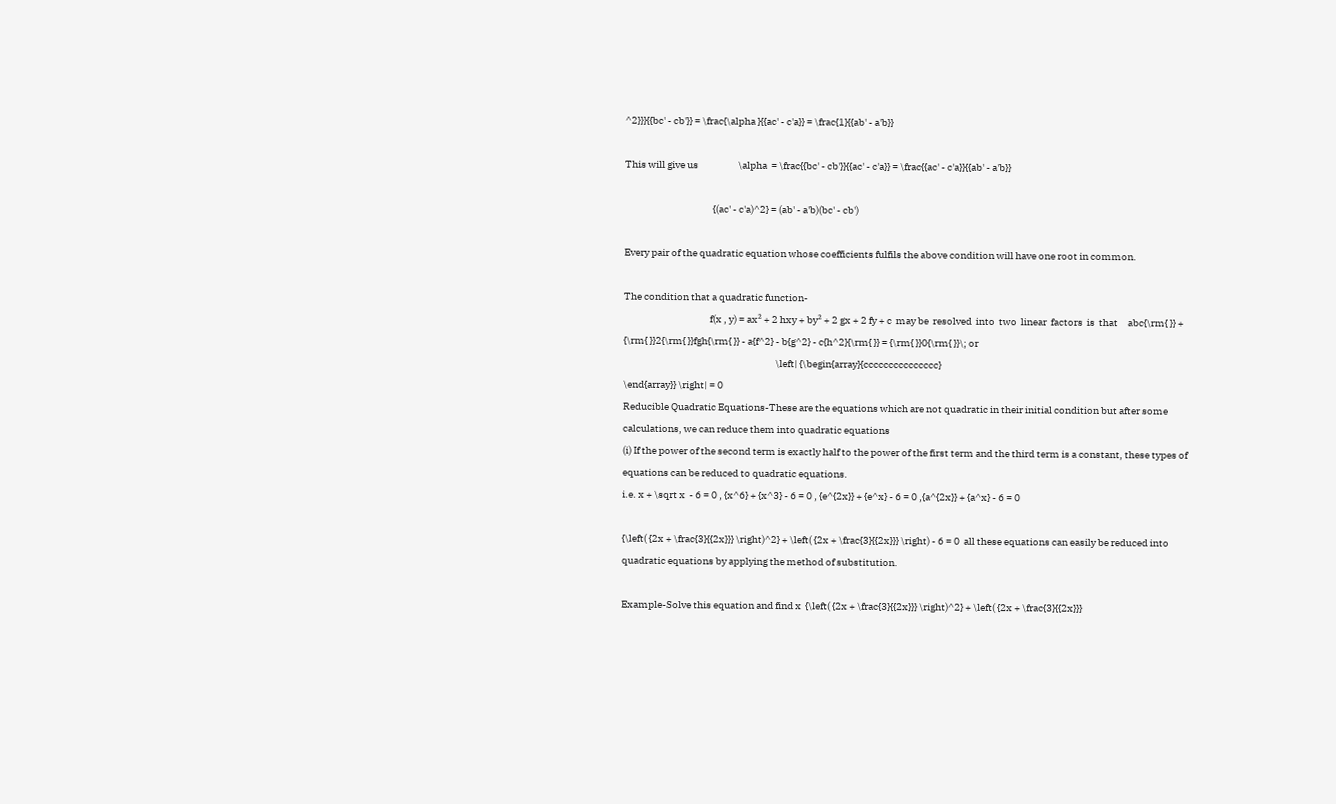^2}}}{{bc' - cb'}} = \frac{\alpha }{{ac' - c'a}} = \frac{1}{{ab' - a'b}}

This will give us                    \alpha  = \frac{{bc' - cb'}}{{ac' - c'a}} = \frac{{ac' - c'a}}{{ab' - a'b}}

                                            {(ac' - c'a)^2} = (ab' - a'b)(bc' - cb')

Every pair of the quadratic equation whose coefficients fulfils the above condition will have one root in common.

The condition that a quadratic function-
                                           f(x , y) = ax² + 2 hxy + by² + 2 gx + 2 fy + c  may be  resolved  into  two  linear  factors  is  that     abc{\rm{ }} + {\rm{ }}2{\rm{ }}fgh{\rm{ }} - a{f^2} - b{g^2} - c{h^2}{\rm{ }} = {\rm{ }}0{\rm{ }}\; or
                                                                            \left| {\begin{array}{ccccccccccccccc}
\end{array}} \right| = 0
Reducible Quadratic Equations-These are the equations which are not quadratic in their initial condition but after some calculations, we can reduce them into quadratic equations
(i) If the power of the second term is exactly half to the power of the first term and the third term is a constant, these types of equations can be reduced to quadratic equations.
i.e. x + \sqrt x  - 6 = 0 , {x^6} + {x^3} - 6 = 0 , {e^{2x}} + {e^x} - 6 = 0 ,{a^{2x}} + {a^x} - 6 = 0

{\left( {2x + \frac{3}{{2x}}} \right)^2} + \left( {2x + \frac{3}{{2x}}} \right) - 6 = 0  all these equations can easily be reduced into quadratic equations by applying the method of substitution.

Example-Solve this equation and find x  {\left( {2x + \frac{3}{{2x}}} \right)^2} + \left( {2x + \frac{3}{{2x}}}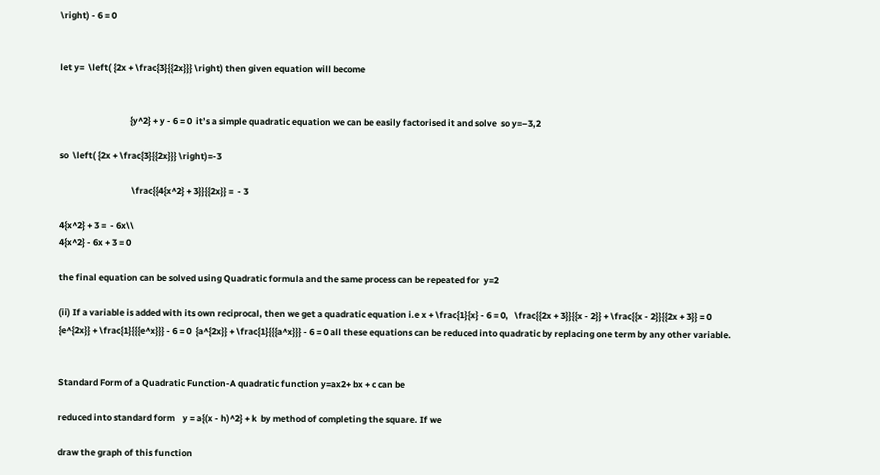\right) - 6 = 0


let y=  \left( {2x + \frac{3}{{2x}}} \right) then given equation will become


                                   {y^2} + y - 6 = 0  it’s a simple quadratic equation we can be easily factorised it and solve  so y=–3,2

so  \left( {2x + \frac{3}{{2x}}} \right)=-3

                                    \frac{{4{x^2} + 3}}{{2x}} =  - 3

4{x^2} + 3 =  - 6x\\
4{x^2} - 6x + 3 = 0

the final equation can be solved using Quadratic formula and the same process can be repeated for  y=2

(ii) If a variable is added with its own reciprocal, then we get a quadratic equation i.e x + \frac{1}{x} - 6 = 0,   \frac{{2x + 3}}{{x - 2}} + \frac{{x - 2}}{{2x + 3}} = 0 {e^{2x}} + \frac{1}{{{e^x}}} - 6 = 0  {a^{2x}} + \frac{1}{{{a^x}}} - 6 = 0 all these equations can be reduced into quadratic by replacing one term by any other variable.


Standard Form of a Quadratic Function-A quadratic function y=ax2+ bx + c can be

reduced into standard form    y = a{(x - h)^2} + k  by method of completing the square. If we

draw the graph of this function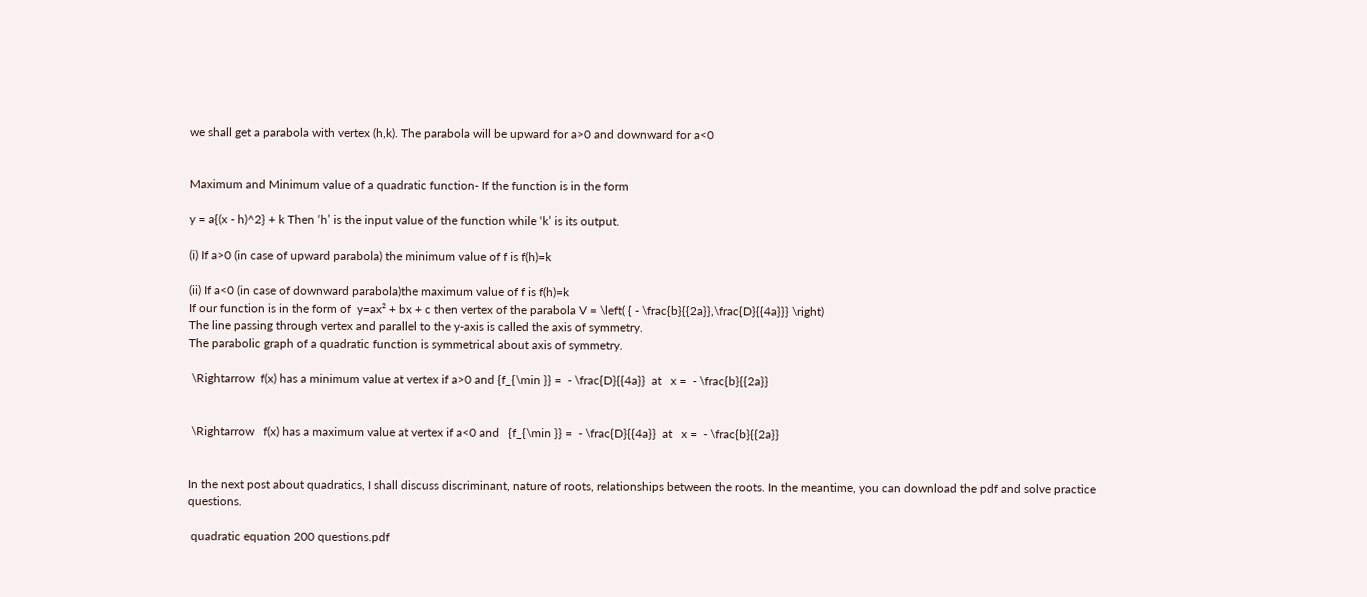we shall get a parabola with vertex (h,k). The parabola will be upward for a>0 and downward for a<0


Maximum and Minimum value of a quadratic function- If the function is in the form

y = a{(x - h)^2} + k Then ‘h’ is the input value of the function while ‘k’ is its output.

(i) If a>0 (in case of upward parabola) the minimum value of f is f(h)=k

(ii) If a<0 (in case of downward parabola)the maximum value of f is f(h)=k
If our function is in the form of  y=ax² + bx + c then vertex of the parabola V = \left( { - \frac{b}{{2a}},\frac{D}{{4a}}} \right)
The line passing through vertex and parallel to the y-axis is called the axis of symmetry.
The parabolic graph of a quadratic function is symmetrical about axis of symmetry.

 \Rightarrow  f(x) has a minimum value at vertex if a>0 and {f_{\min }} =  - \frac{D}{{4a}}  at   x =  - \frac{b}{{2a}}


 \Rightarrow   f(x) has a maximum value at vertex if a<0 and   {f_{\min }} =  - \frac{D}{{4a}}  at   x =  - \frac{b}{{2a}}


In the next post about quadratics, I shall discuss discriminant, nature of roots, relationships between the roots. In the meantime, you can download the pdf and solve practice questions.

 quadratic equation 200 questions.pdf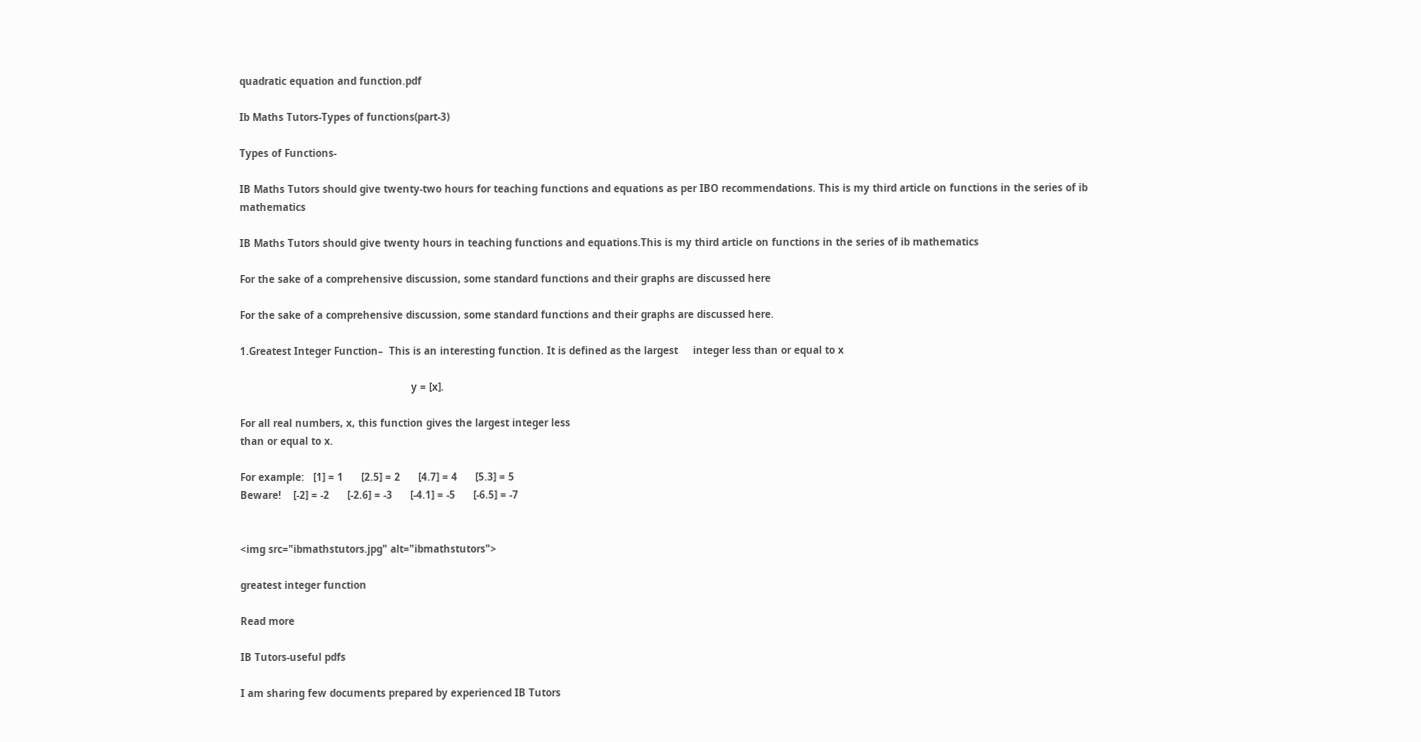quadratic equation and function.pdf

Ib Maths Tutors-Types of functions(part-3)

Types of Functions-

IB Maths Tutors should give twenty-two hours for teaching functions and equations as per IBO recommendations. This is my third article on functions in the series of ib mathematics

IB Maths Tutors should give twenty hours in teaching functions and equations.This is my third article on functions in the series of ib mathematics

For the sake of a comprehensive discussion, some standard functions and their graphs are discussed here

For the sake of a comprehensive discussion, some standard functions and their graphs are discussed here.

1.Greatest Integer Function–  This is an interesting function. It is defined as the largest     integer less than or equal to x

                                                         y = [x].

For all real numbers, x, this function gives the largest integer less
than or equal to x.

For example:   [1] = 1      [2.5] = 2      [4.7] = 4      [5.3] = 5
Beware!    [-2] = -2      [-2.6] = -3      [-4.1] = -5      [-6.5] = -7


<img src="ibmathstutors.jpg" alt="ibmathstutors">

greatest integer function

Read more

IB Tutors-useful pdfs

I am sharing few documents prepared by experienced IB Tutors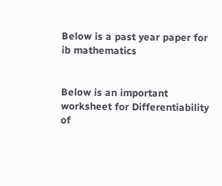Below is a past year paper for ib mathematics


Below is an important worksheet for Differentiability of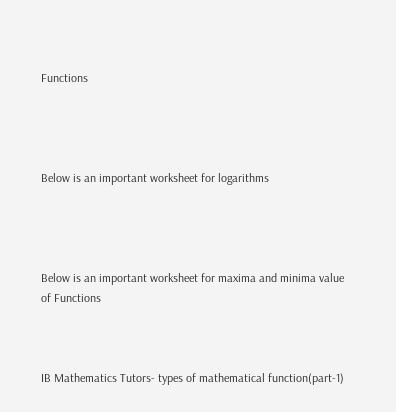Functions




Below is an important worksheet for logarithms




Below is an important worksheet for maxima and minima value of Functions



IB Mathematics Tutors- types of mathematical function(part-1)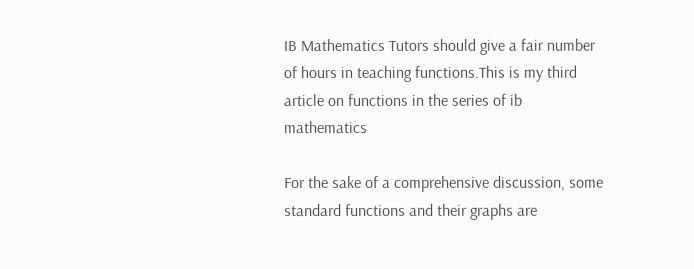IB Mathematics Tutors should give a fair number of hours in teaching functions.This is my third article on functions in the series of ib mathematics

For the sake of a comprehensive discussion, some standard functions and their graphs are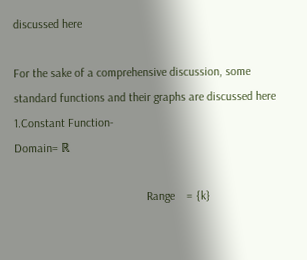discussed here

For the sake of a comprehensive discussion, some standard functions and their graphs are discussed here
1.Constant Function-
Domain= ℝ

                                            Range    = {k}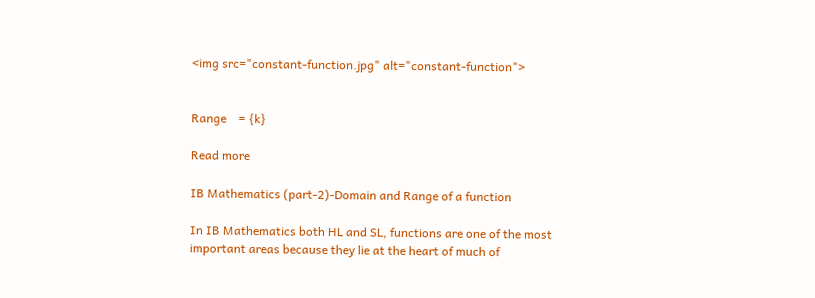<img src="constant-function.jpg" alt="constant-function">


Range    = {k}

Read more

IB Mathematics (part-2)-Domain and Range of a function

In IB Mathematics both HL and SL, functions are one of the most important areas because they lie at the heart of much of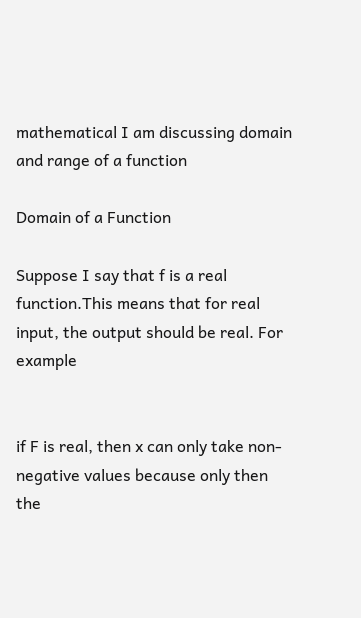mathematical I am discussing domain and range of a function

Domain of a Function

Suppose I say that f is a real function.This means that for real input, the output should be real. For example


if F is real, then x can only take non-negative values because only then the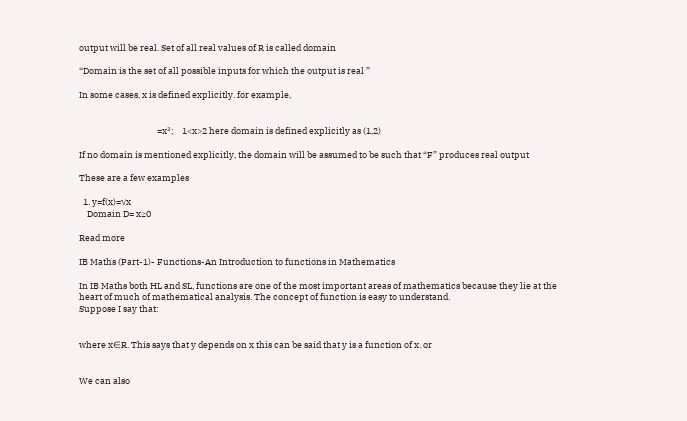output will be real. Set of all real values of R is called domain

“Domain is the set of all possible inputs for which the output is real ”

In some cases, x is defined explicitly. for example,


                                       =x²;    1<x>2 here domain is defined explicitly as (1,2)

If no domain is mentioned explicitly, the domain will be assumed to be such that “F” produces real output

These are a few examples

  1. y=f(x)=√x
    Domain D= x≥0

Read more

IB Maths (Part-1)- Functions-An Introduction to functions in Mathematics

In IB Maths both HL and SL, functions are one of the most important areas of mathematics because they lie at the heart of much of mathematical analysis. The concept of function is easy to understand.
Suppose I say that:


where x∈R. This says that y depends on x this can be said that y is a function of x. or


We can also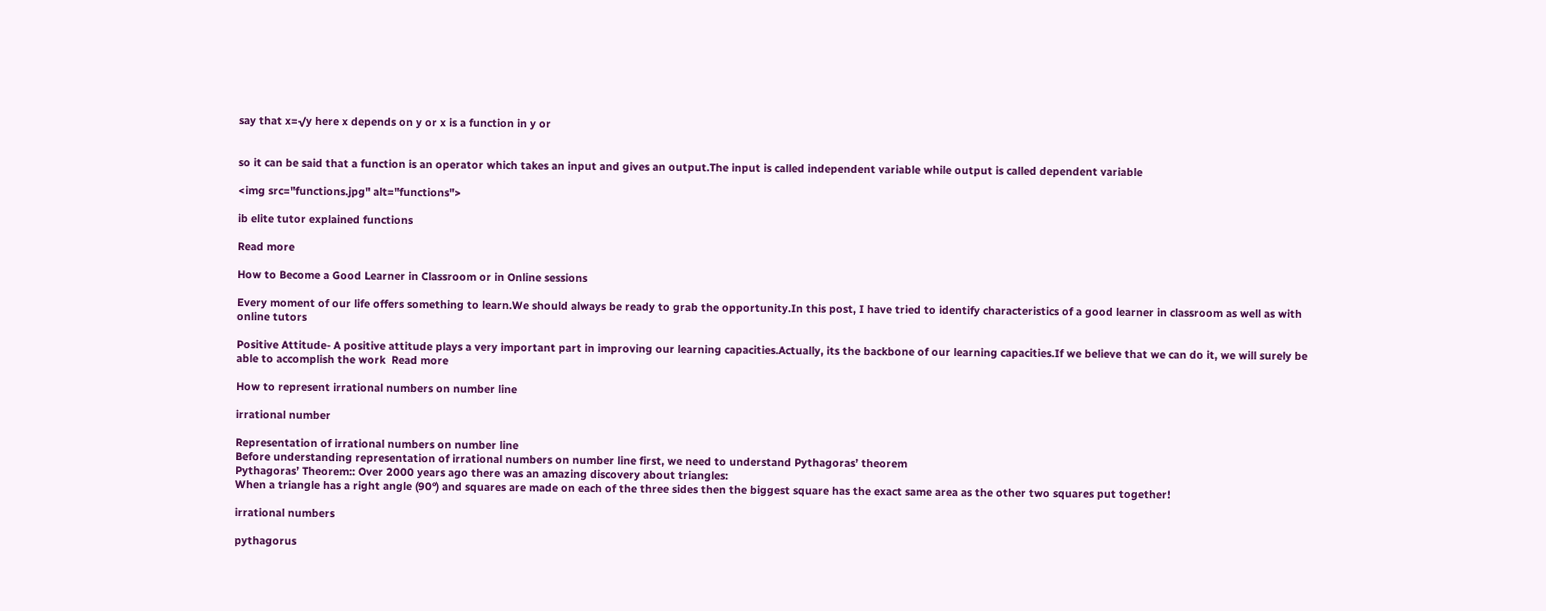say that x=√y here x depends on y or x is a function in y or


so it can be said that a function is an operator which takes an input and gives an output.The input is called independent variable while output is called dependent variable

<img src="functions.jpg" alt="functions">

ib elite tutor explained functions

Read more

How to Become a Good Learner in Classroom or in Online sessions

Every moment of our life offers something to learn.We should always be ready to grab the opportunity.In this post, I have tried to identify characteristics of a good learner in classroom as well as with online tutors

Positive Attitude- A positive attitude plays a very important part in improving our learning capacities.Actually, its the backbone of our learning capacities.If we believe that we can do it, we will surely be able to accomplish the work  Read more

How to represent irrational numbers on number line

irrational number

Representation of irrational numbers on number line
Before understanding representation of irrational numbers on number line first, we need to understand Pythagoras’ theorem
Pythagoras’ Theorem:: Over 2000 years ago there was an amazing discovery about triangles:
When a triangle has a right angle (90°) and squares are made on each of the three sides then the biggest square has the exact same area as the other two squares put together!

irrational numbers

pythagorus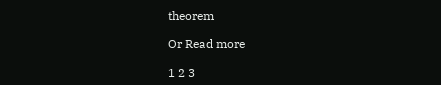theorem

Or Read more

1 2 3